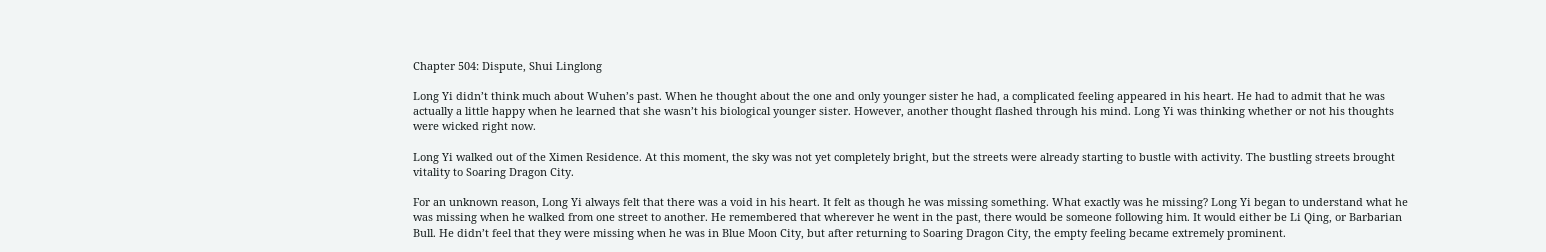Chapter 504: Dispute, Shui Linglong

Long Yi didn’t think much about Wuhen’s past. When he thought about the one and only younger sister he had, a complicated feeling appeared in his heart. He had to admit that he was actually a little happy when he learned that she wasn’t his biological younger sister. However, another thought flashed through his mind. Long Yi was thinking whether or not his thoughts were wicked right now.

Long Yi walked out of the Ximen Residence. At this moment, the sky was not yet completely bright, but the streets were already starting to bustle with activity. The bustling streets brought vitality to Soaring Dragon City.

For an unknown reason, Long Yi always felt that there was a void in his heart. It felt as though he was missing something. What exactly was he missing? Long Yi began to understand what he was missing when he walked from one street to another. He remembered that wherever he went in the past, there would be someone following him. It would either be Li Qing, or Barbarian Bull. He didn’t feel that they were missing when he was in Blue Moon City, but after returning to Soaring Dragon City, the empty feeling became extremely prominent.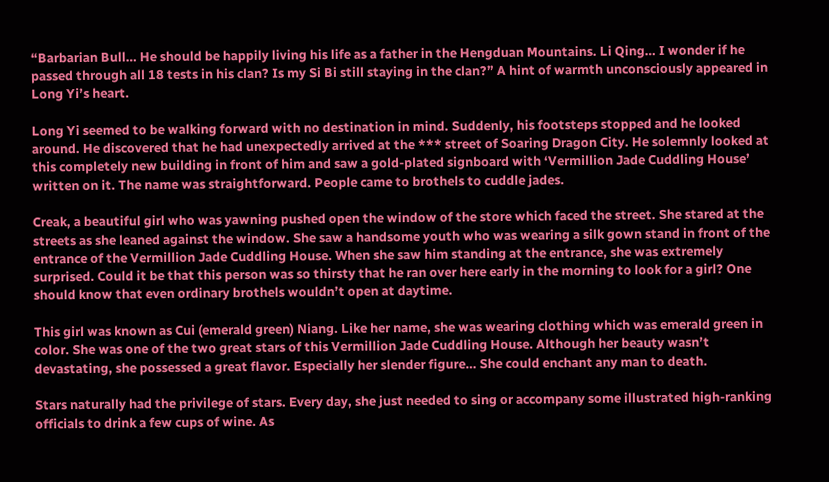“Barbarian Bull… He should be happily living his life as a father in the Hengduan Mountains. Li Qing… I wonder if he passed through all 18 tests in his clan? Is my Si Bi still staying in the clan?” A hint of warmth unconsciously appeared in Long Yi’s heart.

Long Yi seemed to be walking forward with no destination in mind. Suddenly, his footsteps stopped and he looked around. He discovered that he had unexpectedly arrived at the *** street of Soaring Dragon City. He solemnly looked at this completely new building in front of him and saw a gold-plated signboard with ‘Vermillion Jade Cuddling House’ written on it. The name was straightforward. People came to brothels to cuddle jades.

Creak, a beautiful girl who was yawning pushed open the window of the store which faced the street. She stared at the streets as she leaned against the window. She saw a handsome youth who was wearing a silk gown stand in front of the entrance of the Vermillion Jade Cuddling House. When she saw him standing at the entrance, she was extremely surprised. Could it be that this person was so thirsty that he ran over here early in the morning to look for a girl? One should know that even ordinary brothels wouldn’t open at daytime.

This girl was known as Cui (emerald green) Niang. Like her name, she was wearing clothing which was emerald green in color. She was one of the two great stars of this Vermillion Jade Cuddling House. Although her beauty wasn’t devastating, she possessed a great flavor. Especially her slender figure… She could enchant any man to death.

Stars naturally had the privilege of stars. Every day, she just needed to sing or accompany some illustrated high-ranking officials to drink a few cups of wine. As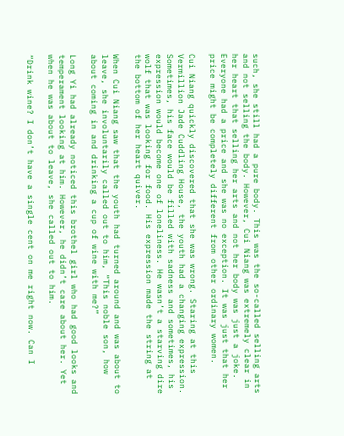such, she still had a pure body. This was the so-called selling arts and not selling the body. However, Cui Niang was extremely clear in her heart that selling her arts and not her body was just a joke. Everyone had a price and she was no exception. It was just that her price might be completely different from other ordinary women.

Cui Niang quickly discovered that she was wrong. Staring at this Vermillion Jade Cuddling House, the youth had a changing expression. Sometimes, his face would be filled with sadness and sometimes, his expression would become one of loneliness. He wasn’t a starving dire wolf that was looking for food. His expression made the string at the bottom of her heart quiver.

When Cui Niang saw that the youth had turned around and was about to leave, she involuntarily called out to him, “This noble son, how about coming in and drinking a cup of wine with me?”

Long Yi had already noticed this brothel girl who had good looks and temperament looking at him. However, he didn’t care about her. Yet when he was about to leave, she called out to him.

“Drink wine? I don’t have a single cent on me right now. Can I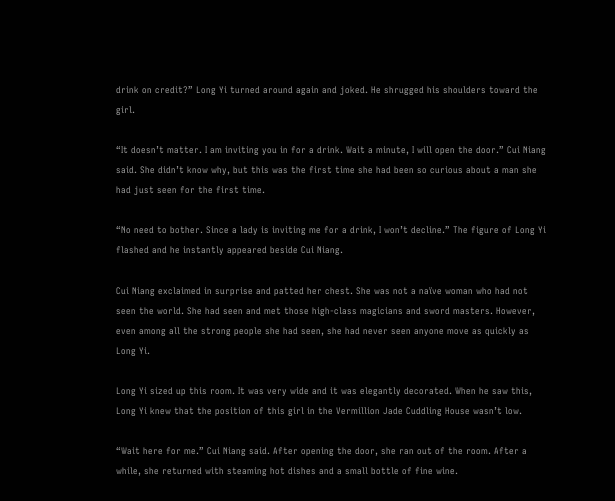drink on credit?” Long Yi turned around again and joked. He shrugged his shoulders toward the girl.

“It doesn’t matter. I am inviting you in for a drink. Wait a minute, I will open the door.” Cui Niang said. She didn’t know why, but this was the first time she had been so curious about a man she had just seen for the first time.

“No need to bother. Since a lady is inviting me for a drink, I won’t decline.” The figure of Long Yi flashed and he instantly appeared beside Cui Niang.

Cui Niang exclaimed in surprise and patted her chest. She was not a naïve woman who had not seen the world. She had seen and met those high-class magicians and sword masters. However, even among all the strong people she had seen, she had never seen anyone move as quickly as Long Yi.

Long Yi sized up this room. It was very wide and it was elegantly decorated. When he saw this, Long Yi knew that the position of this girl in the Vermillion Jade Cuddling House wasn’t low.

“Wait here for me.” Cui Niang said. After opening the door, she ran out of the room. After a while, she returned with steaming hot dishes and a small bottle of fine wine.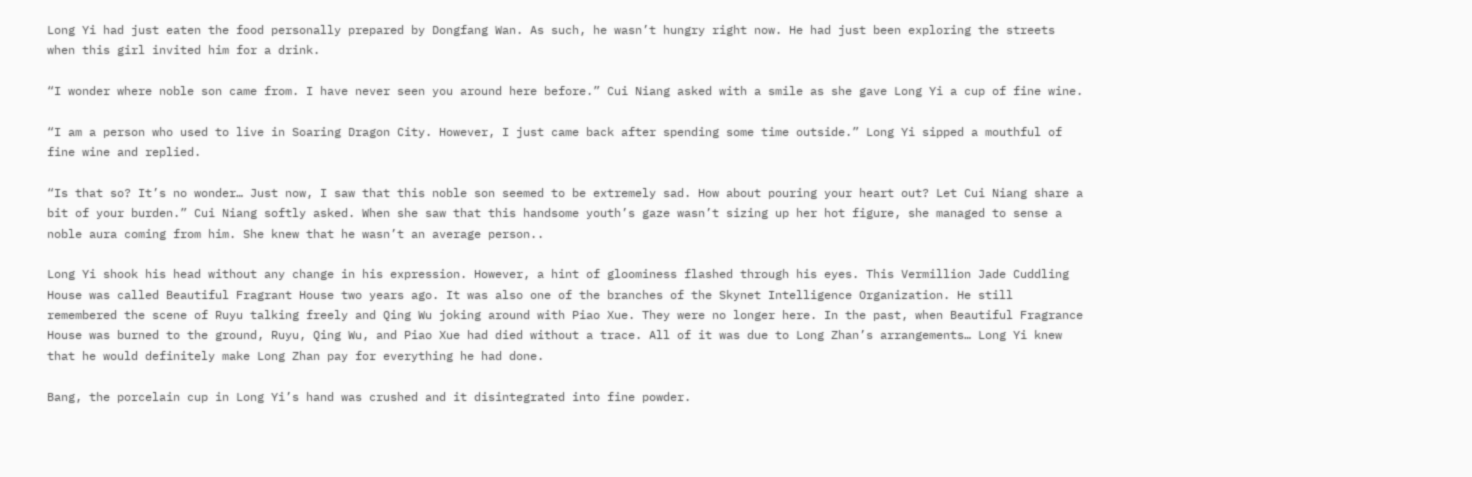Long Yi had just eaten the food personally prepared by Dongfang Wan. As such, he wasn’t hungry right now. He had just been exploring the streets when this girl invited him for a drink.

“I wonder where noble son came from. I have never seen you around here before.” Cui Niang asked with a smile as she gave Long Yi a cup of fine wine.

“I am a person who used to live in Soaring Dragon City. However, I just came back after spending some time outside.” Long Yi sipped a mouthful of fine wine and replied.

“Is that so? It’s no wonder… Just now, I saw that this noble son seemed to be extremely sad. How about pouring your heart out? Let Cui Niang share a bit of your burden.” Cui Niang softly asked. When she saw that this handsome youth’s gaze wasn’t sizing up her hot figure, she managed to sense a noble aura coming from him. She knew that he wasn’t an average person..

Long Yi shook his head without any change in his expression. However, a hint of gloominess flashed through his eyes. This Vermillion Jade Cuddling House was called Beautiful Fragrant House two years ago. It was also one of the branches of the Skynet Intelligence Organization. He still remembered the scene of Ruyu talking freely and Qing Wu joking around with Piao Xue. They were no longer here. In the past, when Beautiful Fragrance House was burned to the ground, Ruyu, Qing Wu, and Piao Xue had died without a trace. All of it was due to Long Zhan’s arrangements… Long Yi knew that he would definitely make Long Zhan pay for everything he had done.

Bang, the porcelain cup in Long Yi’s hand was crushed and it disintegrated into fine powder.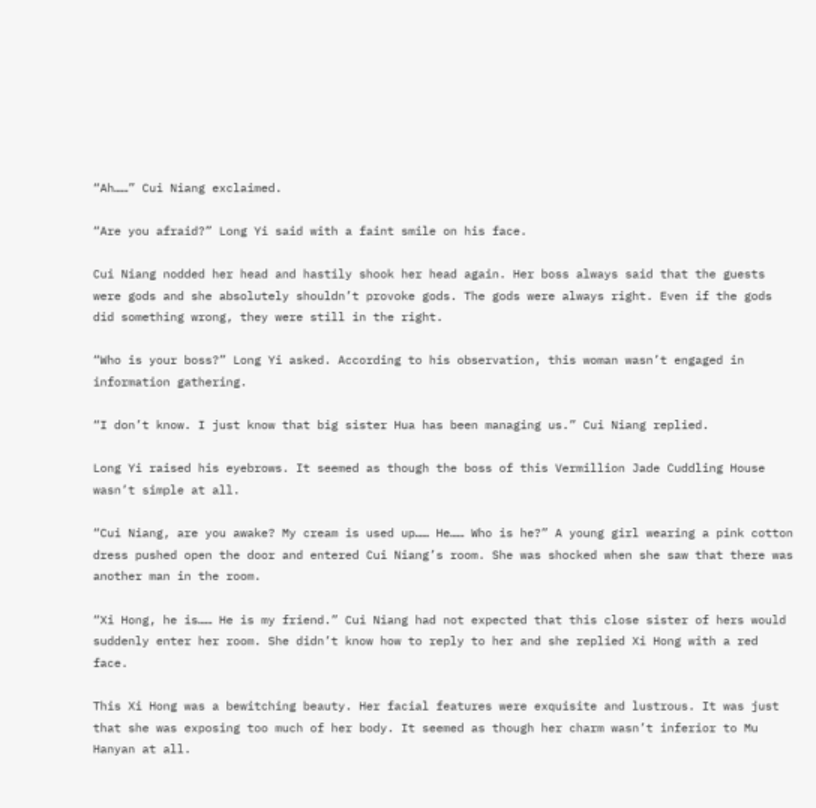“Ah……” Cui Niang exclaimed.

“Are you afraid?” Long Yi said with a faint smile on his face.

Cui Niang nodded her head and hastily shook her head again. Her boss always said that the guests were gods and she absolutely shouldn’t provoke gods. The gods were always right. Even if the gods did something wrong, they were still in the right.

“Who is your boss?” Long Yi asked. According to his observation, this woman wasn’t engaged in information gathering.

“I don’t know. I just know that big sister Hua has been managing us.” Cui Niang replied.

Long Yi raised his eyebrows. It seemed as though the boss of this Vermillion Jade Cuddling House wasn’t simple at all.

“Cui Niang, are you awake? My cream is used up…… He…… Who is he?” A young girl wearing a pink cotton dress pushed open the door and entered Cui Niang’s room. She was shocked when she saw that there was another man in the room.

“Xi Hong, he is…… He is my friend.” Cui Niang had not expected that this close sister of hers would suddenly enter her room. She didn’t know how to reply to her and she replied Xi Hong with a red face.

This Xi Hong was a bewitching beauty. Her facial features were exquisite and lustrous. It was just that she was exposing too much of her body. It seemed as though her charm wasn’t inferior to Mu Hanyan at all.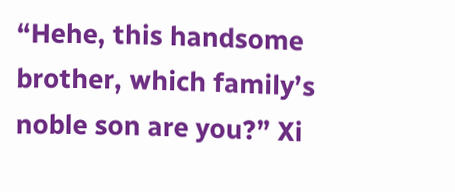“Hehe, this handsome brother, which family’s noble son are you?” Xi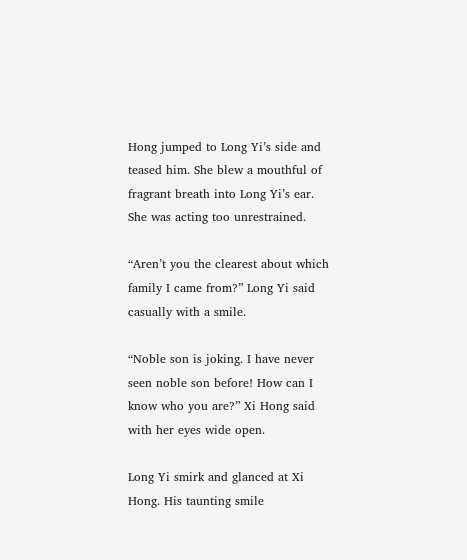Hong jumped to Long Yi’s side and teased him. She blew a mouthful of fragrant breath into Long Yi’s ear. She was acting too unrestrained.

“Aren’t you the clearest about which family I came from?” Long Yi said casually with a smile.

“Noble son is joking. I have never seen noble son before! How can I know who you are?” Xi Hong said with her eyes wide open.

Long Yi smirk and glanced at Xi Hong. His taunting smile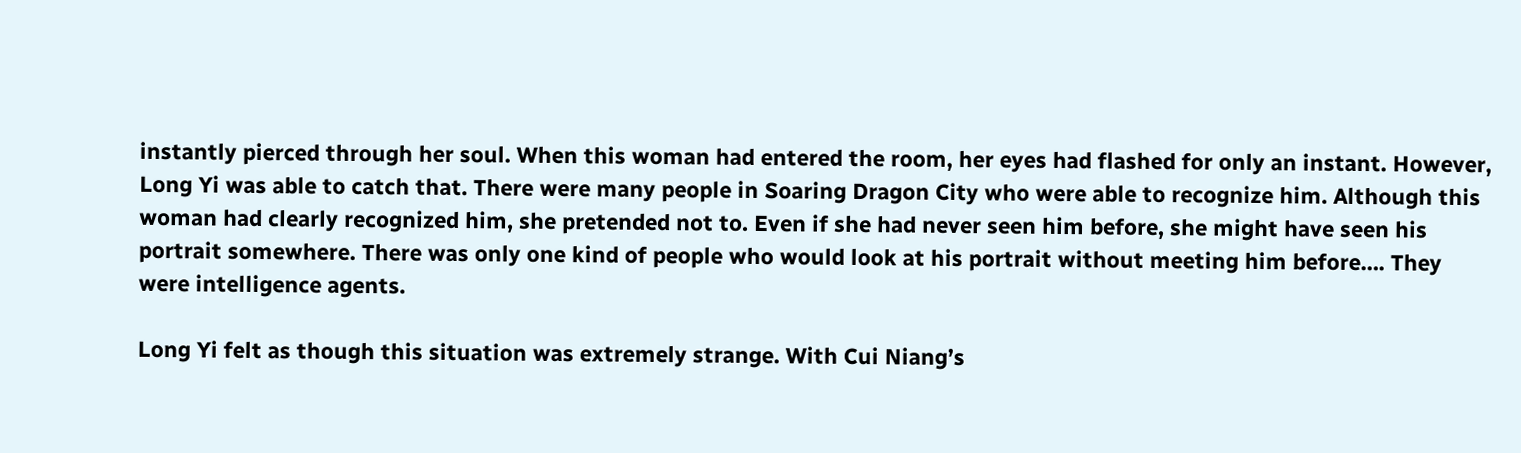instantly pierced through her soul. When this woman had entered the room, her eyes had flashed for only an instant. However, Long Yi was able to catch that. There were many people in Soaring Dragon City who were able to recognize him. Although this woman had clearly recognized him, she pretended not to. Even if she had never seen him before, she might have seen his portrait somewhere. There was only one kind of people who would look at his portrait without meeting him before…. They were intelligence agents.

Long Yi felt as though this situation was extremely strange. With Cui Niang’s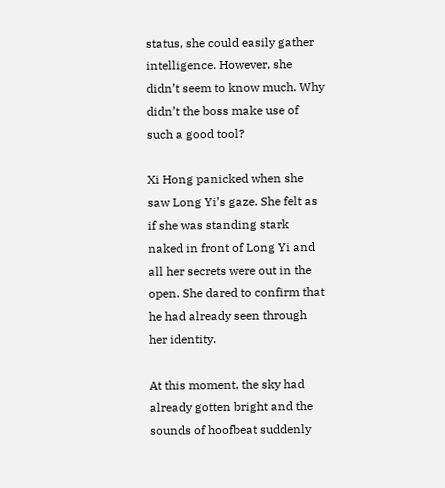status, she could easily gather intelligence. However, she didn’t seem to know much. Why didn’t the boss make use of such a good tool?

Xi Hong panicked when she saw Long Yi’s gaze. She felt as if she was standing stark naked in front of Long Yi and all her secrets were out in the open. She dared to confirm that he had already seen through her identity.

At this moment, the sky had already gotten bright and the sounds of hoofbeat suddenly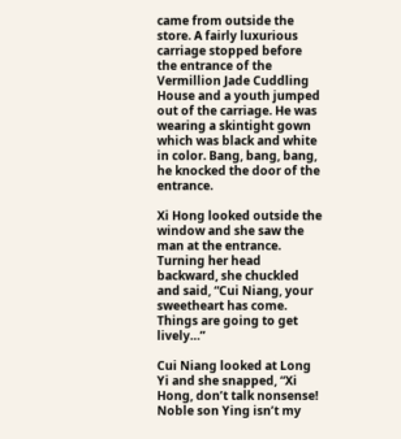came from outside the store. A fairly luxurious carriage stopped before the entrance of the Vermillion Jade Cuddling House and a youth jumped out of the carriage. He was wearing a skintight gown which was black and white in color. Bang, bang, bang, he knocked the door of the entrance.

Xi Hong looked outside the window and she saw the man at the entrance. Turning her head backward, she chuckled and said, “Cui Niang, your sweetheart has come. Things are going to get lively…”

Cui Niang looked at Long Yi and she snapped, “Xi Hong, don’t talk nonsense! Noble son Ying isn’t my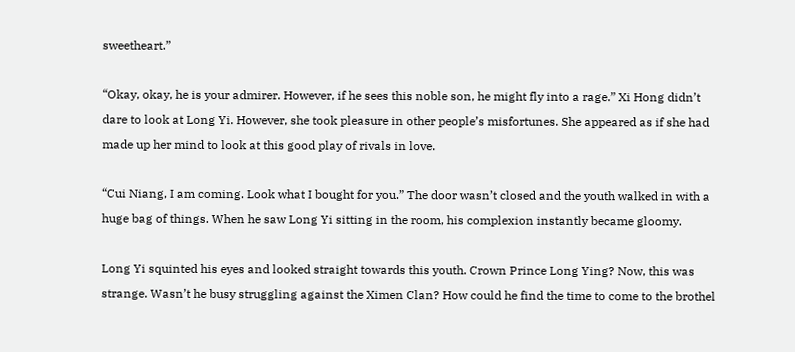sweetheart.”

“Okay, okay, he is your admirer. However, if he sees this noble son, he might fly into a rage.” Xi Hong didn’t dare to look at Long Yi. However, she took pleasure in other people’s misfortunes. She appeared as if she had made up her mind to look at this good play of rivals in love.

“Cui Niang, I am coming. Look what I bought for you.” The door wasn’t closed and the youth walked in with a huge bag of things. When he saw Long Yi sitting in the room, his complexion instantly became gloomy.

Long Yi squinted his eyes and looked straight towards this youth. Crown Prince Long Ying? Now, this was strange. Wasn’t he busy struggling against the Ximen Clan? How could he find the time to come to the brothel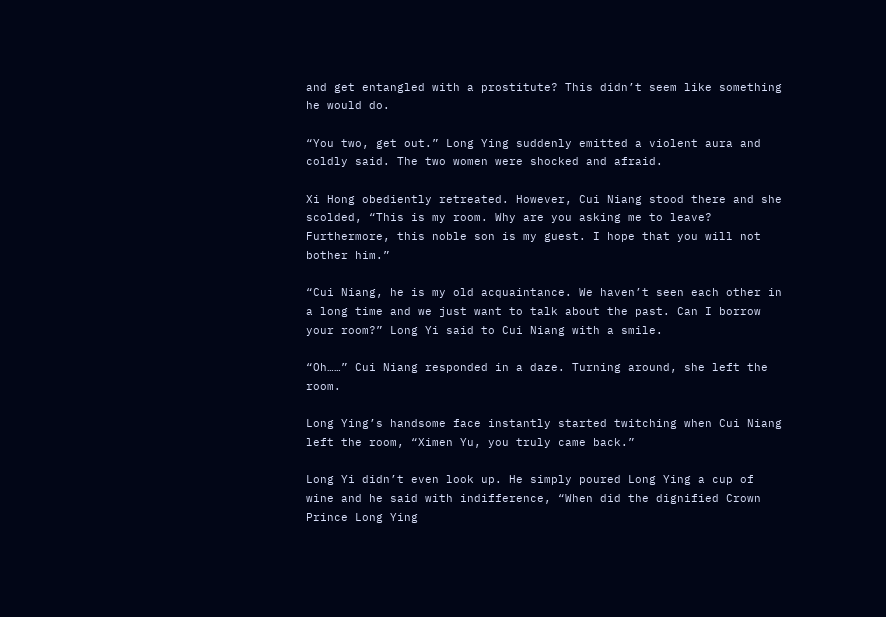and get entangled with a prostitute? This didn’t seem like something he would do.

“You two, get out.” Long Ying suddenly emitted a violent aura and coldly said. The two women were shocked and afraid.

Xi Hong obediently retreated. However, Cui Niang stood there and she scolded, “This is my room. Why are you asking me to leave? Furthermore, this noble son is my guest. I hope that you will not bother him.”

“Cui Niang, he is my old acquaintance. We haven’t seen each other in a long time and we just want to talk about the past. Can I borrow your room?” Long Yi said to Cui Niang with a smile.

“Oh……” Cui Niang responded in a daze. Turning around, she left the room.

Long Ying’s handsome face instantly started twitching when Cui Niang left the room, “Ximen Yu, you truly came back.”

Long Yi didn’t even look up. He simply poured Long Ying a cup of wine and he said with indifference, “When did the dignified Crown Prince Long Ying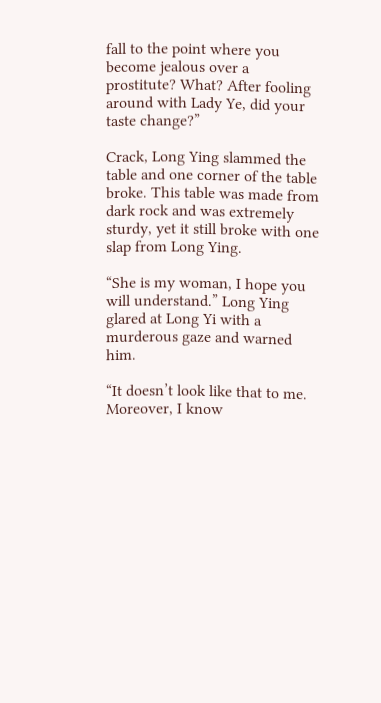fall to the point where you become jealous over a prostitute? What? After fooling around with Lady Ye, did your taste change?”

Crack, Long Ying slammed the table and one corner of the table broke. This table was made from dark rock and was extremely sturdy, yet it still broke with one slap from Long Ying.

“She is my woman, I hope you will understand.” Long Ying glared at Long Yi with a murderous gaze and warned him.

“It doesn’t look like that to me. Moreover, I know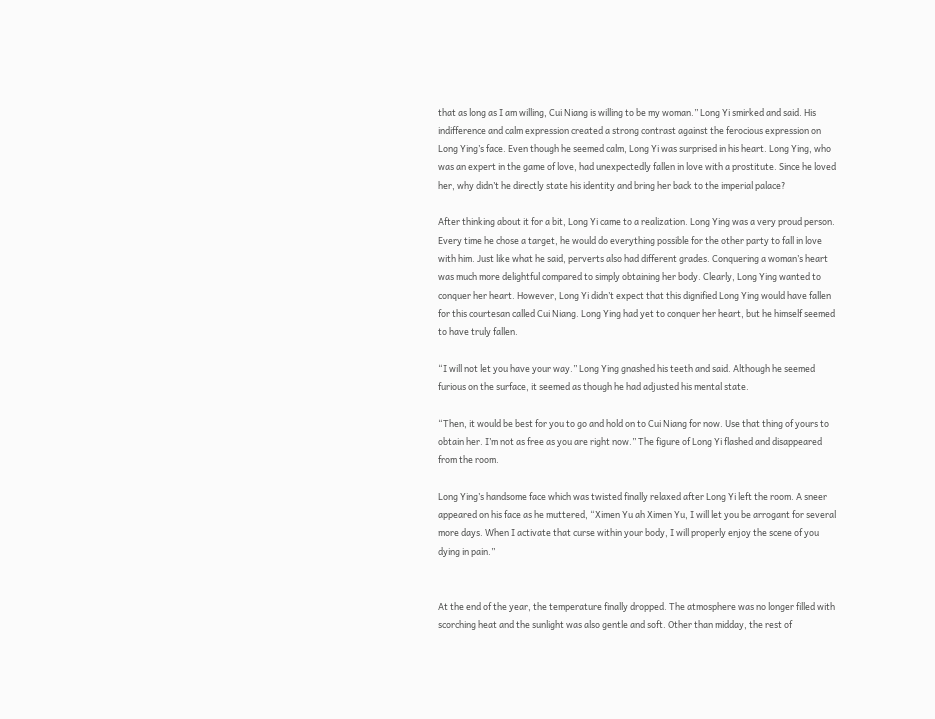that as long as I am willing, Cui Niang is willing to be my woman.” Long Yi smirked and said. His indifference and calm expression created a strong contrast against the ferocious expression on Long Ying’s face. Even though he seemed calm, Long Yi was surprised in his heart. Long Ying, who was an expert in the game of love, had unexpectedly fallen in love with a prostitute. Since he loved her, why didn’t he directly state his identity and bring her back to the imperial palace?

After thinking about it for a bit, Long Yi came to a realization. Long Ying was a very proud person. Every time he chose a target, he would do everything possible for the other party to fall in love with him. Just like what he said, perverts also had different grades. Conquering a woman’s heart was much more delightful compared to simply obtaining her body. Clearly, Long Ying wanted to conquer her heart. However, Long Yi didn’t expect that this dignified Long Ying would have fallen for this courtesan called Cui Niang. Long Ying had yet to conquer her heart, but he himself seemed to have truly fallen.

“I will not let you have your way.” Long Ying gnashed his teeth and said. Although he seemed furious on the surface, it seemed as though he had adjusted his mental state.

“Then, it would be best for you to go and hold on to Cui Niang for now. Use that thing of yours to obtain her. I’m not as free as you are right now.” The figure of Long Yi flashed and disappeared from the room.

Long Ying’s handsome face which was twisted finally relaxed after Long Yi left the room. A sneer appeared on his face as he muttered, “Ximen Yu ah Ximen Yu, I will let you be arrogant for several more days. When I activate that curse within your body, I will properly enjoy the scene of you dying in pain.”


At the end of the year, the temperature finally dropped. The atmosphere was no longer filled with scorching heat and the sunlight was also gentle and soft. Other than midday, the rest of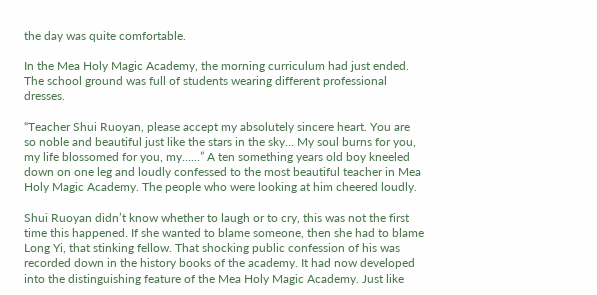the day was quite comfortable.

In the Mea Holy Magic Academy, the morning curriculum had just ended. The school ground was full of students wearing different professional dresses.

“Teacher Shui Ruoyan, please accept my absolutely sincere heart. You are so noble and beautiful just like the stars in the sky… My soul burns for you, my life blossomed for you, my……” A ten something years old boy kneeled down on one leg and loudly confessed to the most beautiful teacher in Mea Holy Magic Academy. The people who were looking at him cheered loudly.

Shui Ruoyan didn’t know whether to laugh or to cry, this was not the first time this happened. If she wanted to blame someone, then she had to blame Long Yi, that stinking fellow. That shocking public confession of his was recorded down in the history books of the academy. It had now developed into the distinguishing feature of the Mea Holy Magic Academy. Just like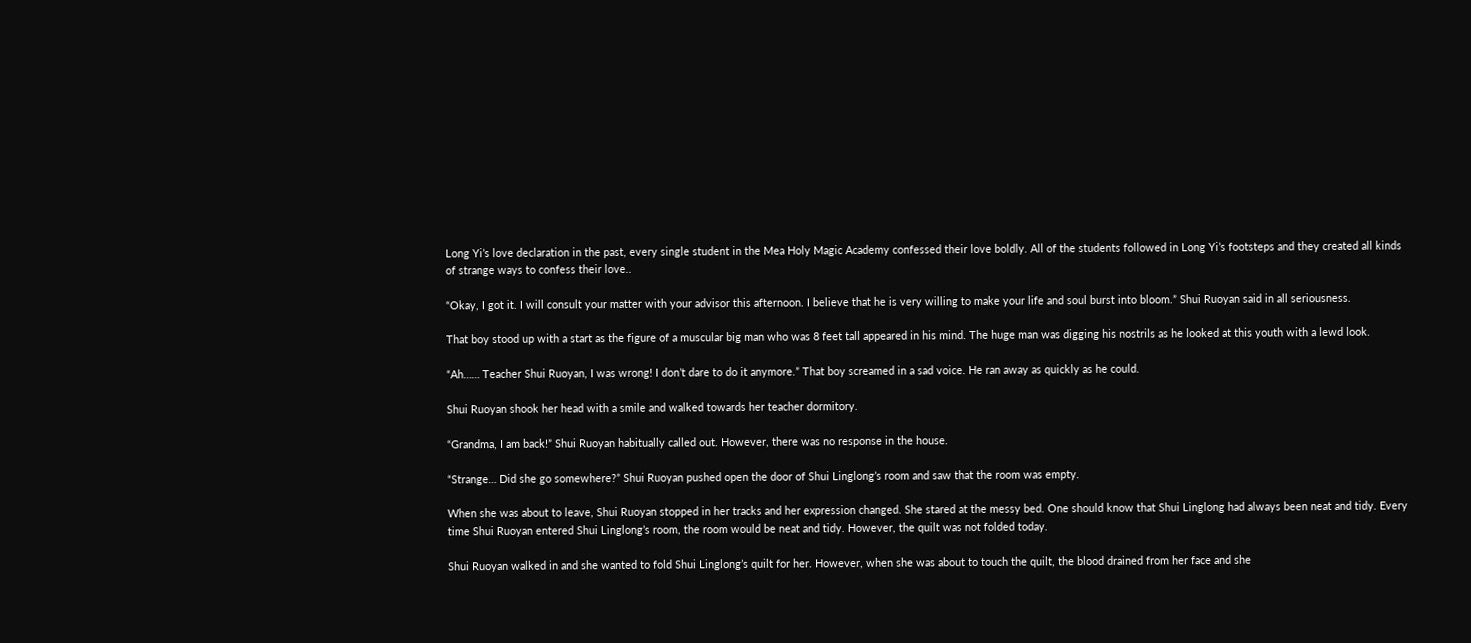Long Yi’s love declaration in the past, every single student in the Mea Holy Magic Academy confessed their love boldly. All of the students followed in Long Yi’s footsteps and they created all kinds of strange ways to confess their love..

“Okay, I got it. I will consult your matter with your advisor this afternoon. I believe that he is very willing to make your life and soul burst into bloom.” Shui Ruoyan said in all seriousness.

That boy stood up with a start as the figure of a muscular big man who was 8 feet tall appeared in his mind. The huge man was digging his nostrils as he looked at this youth with a lewd look.

“Ah…… Teacher Shui Ruoyan, I was wrong! I don’t dare to do it anymore.” That boy screamed in a sad voice. He ran away as quickly as he could.

Shui Ruoyan shook her head with a smile and walked towards her teacher dormitory.

“Grandma, I am back!” Shui Ruoyan habitually called out. However, there was no response in the house.

“Strange… Did she go somewhere?” Shui Ruoyan pushed open the door of Shui Linglong’s room and saw that the room was empty.

When she was about to leave, Shui Ruoyan stopped in her tracks and her expression changed. She stared at the messy bed. One should know that Shui Linglong had always been neat and tidy. Every time Shui Ruoyan entered Shui Linglong’s room, the room would be neat and tidy. However, the quilt was not folded today.

Shui Ruoyan walked in and she wanted to fold Shui Linglong’s quilt for her. However, when she was about to touch the quilt, the blood drained from her face and she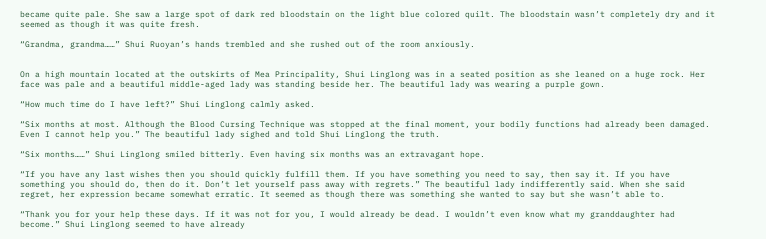became quite pale. She saw a large spot of dark red bloodstain on the light blue colored quilt. The bloodstain wasn’t completely dry and it seemed as though it was quite fresh.

“Grandma, grandma……” Shui Ruoyan’s hands trembled and she rushed out of the room anxiously.


On a high mountain located at the outskirts of Mea Principality, Shui Linglong was in a seated position as she leaned on a huge rock. Her face was pale and a beautiful middle-aged lady was standing beside her. The beautiful lady was wearing a purple gown.

“How much time do I have left?” Shui Linglong calmly asked.

“Six months at most. Although the Blood Cursing Technique was stopped at the final moment, your bodily functions had already been damaged. Even I cannot help you.” The beautiful lady sighed and told Shui Linglong the truth.

“Six months……” Shui Linglong smiled bitterly. Even having six months was an extravagant hope.

“If you have any last wishes then you should quickly fulfill them. If you have something you need to say, then say it. If you have something you should do, then do it. Don’t let yourself pass away with regrets.” The beautiful lady indifferently said. When she said regret, her expression became somewhat erratic. It seemed as though there was something she wanted to say but she wasn’t able to.

“Thank you for your help these days. If it was not for you, I would already be dead. I wouldn’t even know what my granddaughter had become.” Shui Linglong seemed to have already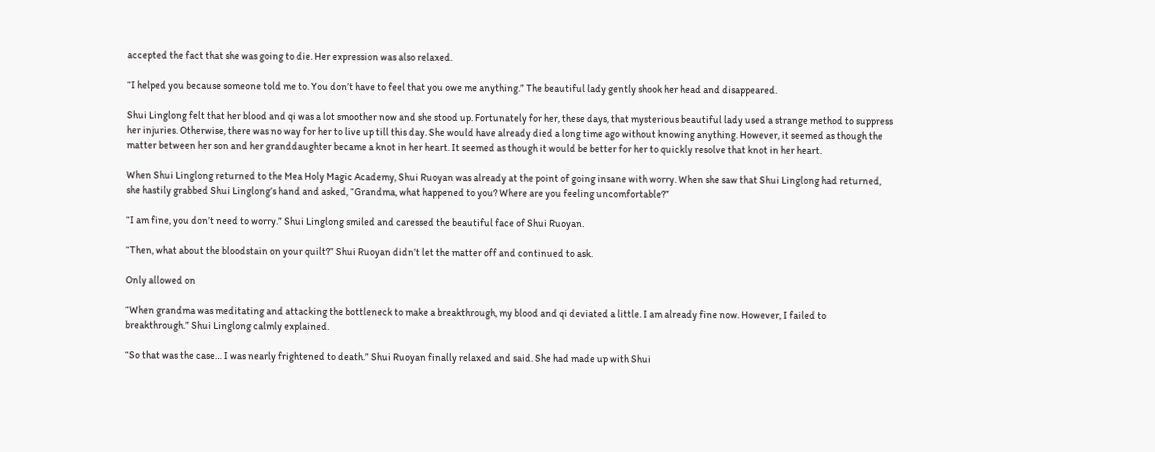accepted the fact that she was going to die. Her expression was also relaxed.

“I helped you because someone told me to. You don’t have to feel that you owe me anything.” The beautiful lady gently shook her head and disappeared.

Shui Linglong felt that her blood and qi was a lot smoother now and she stood up. Fortunately for her, these days, that mysterious beautiful lady used a strange method to suppress her injuries. Otherwise, there was no way for her to live up till this day. She would have already died a long time ago without knowing anything. However, it seemed as though the matter between her son and her granddaughter became a knot in her heart. It seemed as though it would be better for her to quickly resolve that knot in her heart.

When Shui Linglong returned to the Mea Holy Magic Academy, Shui Ruoyan was already at the point of going insane with worry. When she saw that Shui Linglong had returned, she hastily grabbed Shui Linglong’s hand and asked, “Grandma, what happened to you? Where are you feeling uncomfortable?”

“I am fine, you don’t need to worry.” Shui Linglong smiled and caressed the beautiful face of Shui Ruoyan.

“Then, what about the bloodstain on your quilt?” Shui Ruoyan didn’t let the matter off and continued to ask.

Only allowed on

“When grandma was meditating and attacking the bottleneck to make a breakthrough, my blood and qi deviated a little. I am already fine now. However, I failed to breakthrough.” Shui Linglong calmly explained.

“So that was the case… I was nearly frightened to death.” Shui Ruoyan finally relaxed and said. She had made up with Shui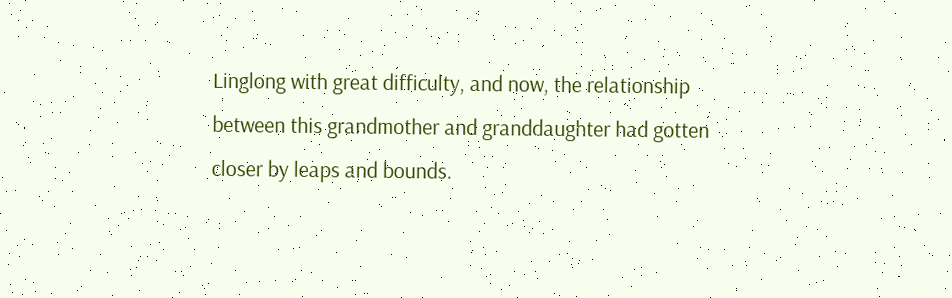Linglong with great difficulty, and now, the relationship between this grandmother and granddaughter had gotten closer by leaps and bounds.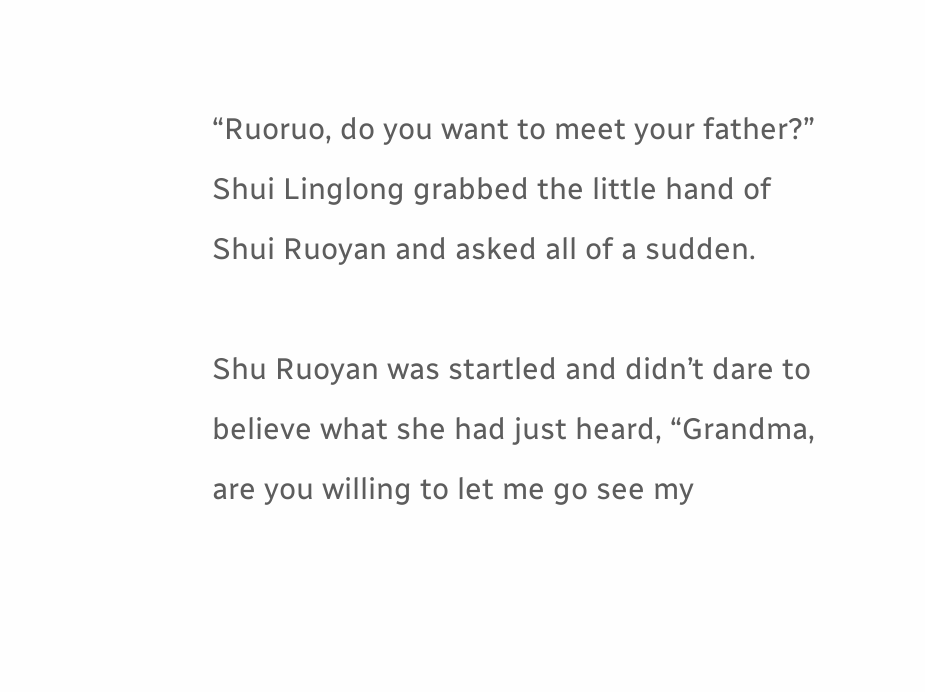“Ruoruo, do you want to meet your father?” Shui Linglong grabbed the little hand of Shui Ruoyan and asked all of a sudden.

Shu Ruoyan was startled and didn’t dare to believe what she had just heard, “Grandma, are you willing to let me go see my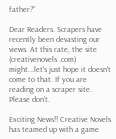father?”

Dear Readers. Scrapers have recently been devasting our views. At this rate, the site (creativenovels .com) might...let's just hope it doesn't come to that. If you are reading on a scraper site. Please don't.

Exciting News!! Creative Novels has teamed up with a game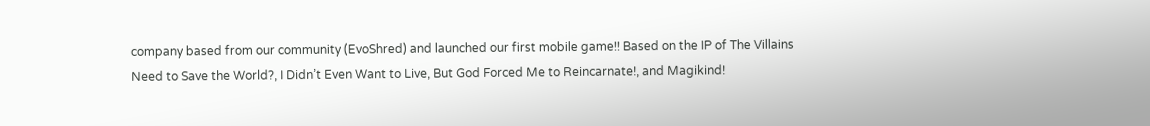company based from our community (EvoShred) and launched our first mobile game!! Based on the IP of The Villains Need to Save the World?, I Didn’t Even Want to Live, But God Forced Me to Reincarnate!, and Magikind!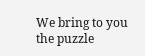We bring to you the puzzle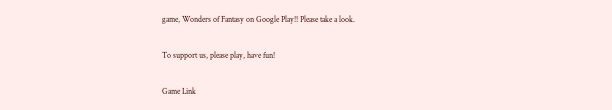game, Wonders of Fantasy on Google Play!! Please take a look.

To support us, please play, have fun!

Game Link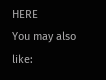HERE
You may also like: